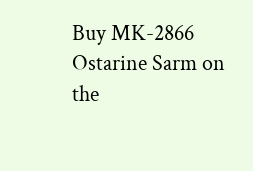Buy MK-2866 Ostarine Sarm on the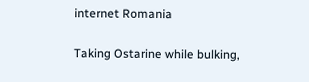internet Romania

Taking Ostarine while bulking,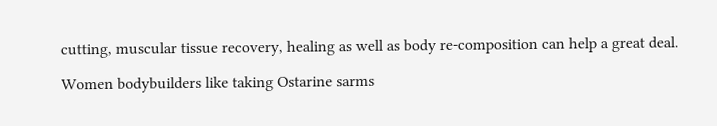cutting, muscular tissue recovery, healing as well as body re-composition can help a great deal.

Women bodybuilders like taking Ostarine sarms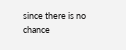since there is no chance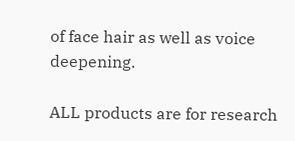of face hair as well as voice deepening.

ALL products are for research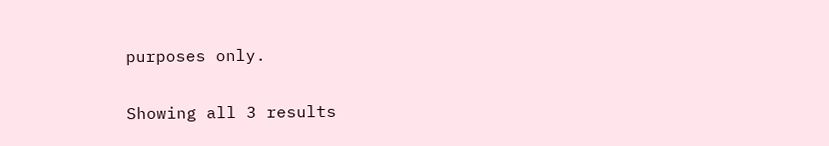purposes only.

Showing all 3 results